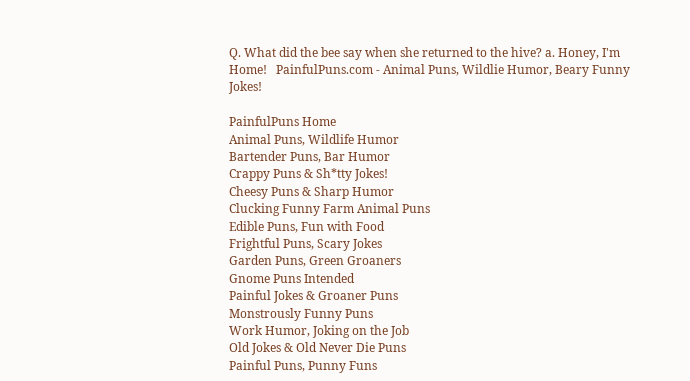Q. What did the bee say when she returned to the hive? a. Honey, I'm Home!   PainfulPuns.com - Animal Puns, Wildlie Humor, Beary Funny Jokes!

PainfulPuns Home
Animal Puns, Wildlife Humor
Bartender Puns, Bar Humor
Crappy Puns & Sh*tty Jokes!
Cheesy Puns & Sharp Humor
Clucking Funny Farm Animal Puns
Edible Puns, Fun with Food
Frightful Puns, Scary Jokes
Garden Puns, Green Groaners
Gnome Puns Intended
Painful Jokes & Groaner Puns
Monstrously Funny Puns
Work Humor, Joking on the Job
Old Jokes & Old Never Die Puns
Painful Puns, Punny Funs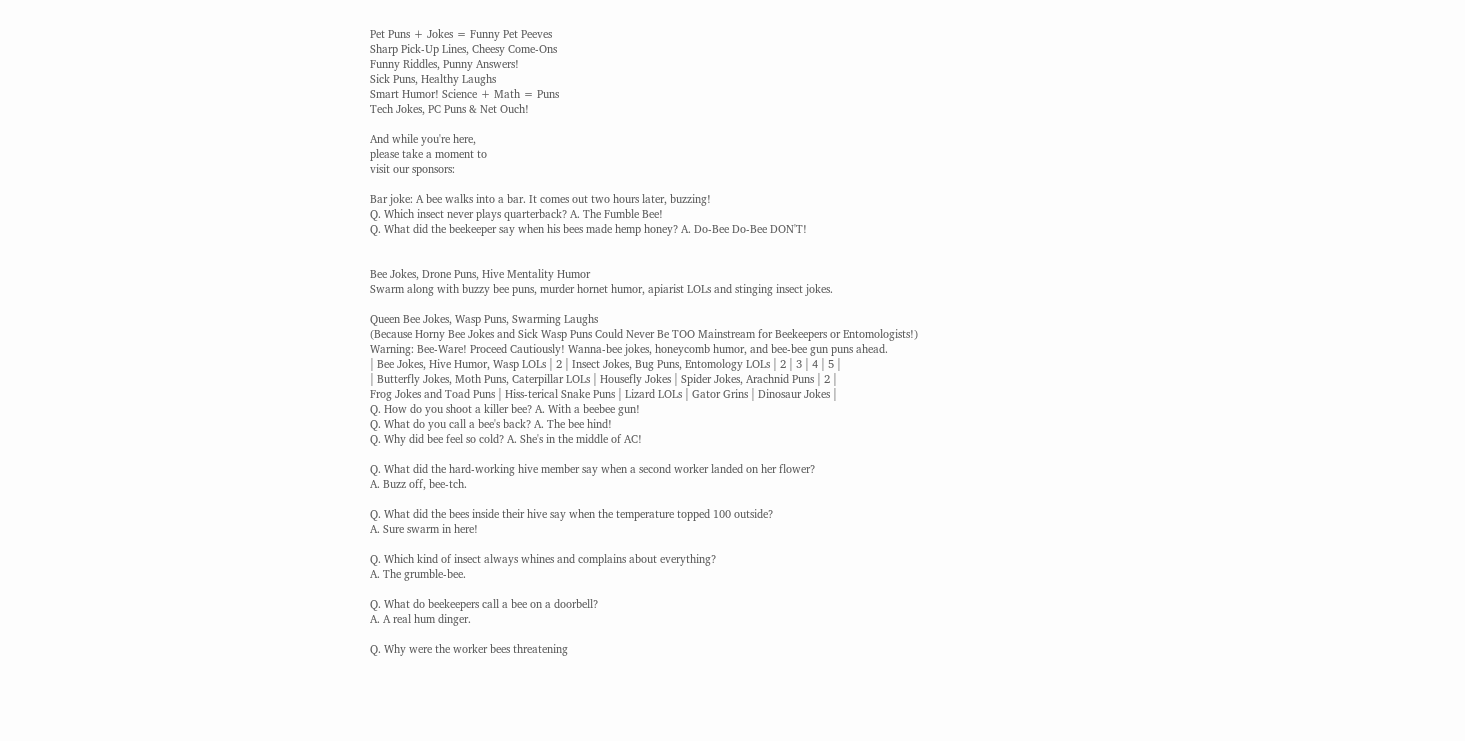Pet Puns + Jokes = Funny Pet Peeves
Sharp Pick-Up Lines, Cheesy Come-Ons
Funny Riddles, Punny Answers!
Sick Puns, Healthy Laughs
Smart Humor! Science + Math = Puns
Tech Jokes, PC Puns & Net Ouch!

And while you're here,
please take a moment to
visit our sponsors:

Bar joke: A bee walks into a bar. It comes out two hours later, buzzing!
Q. Which insect never plays quarterback? A. The Fumble Bee!
Q. What did the beekeeper say when his bees made hemp honey? A. Do-Bee Do-Bee DON'T!


Bee Jokes, Drone Puns, Hive Mentality Humor
Swarm along with buzzy bee puns, murder hornet humor, apiarist LOLs and stinging insect jokes.

Queen Bee Jokes, Wasp Puns, Swarming Laughs
(Because Horny Bee Jokes and Sick Wasp Puns Could Never Be TOO Mainstream for Beekeepers or Entomologists!)
Warning: Bee-Ware! Proceed Cautiously! Wanna-bee jokes, honeycomb humor, and bee-bee gun puns ahead.
| Bee Jokes, Hive Humor, Wasp LOLs | 2 | Insect Jokes, Bug Puns, Entomology LOLs | 2 | 3 | 4 | 5 |
| Butterfly Jokes, Moth Puns, Caterpillar LOLs | Housefly Jokes | Spider Jokes, Arachnid Puns | 2 |
Frog Jokes and Toad Puns | Hiss-terical Snake Puns | Lizard LOLs | Gator Grins | Dinosaur Jokes |
Q. How do you shoot a killer bee? A. With a beebee gun!
Q. What do you call a bee's back? A. The bee hind!
Q. Why did bee feel so cold? A. She's in the middle of AC!

Q. What did the hard-working hive member say when a second worker landed on her flower?
A. Buzz off, bee-tch.

Q. What did the bees inside their hive say when the temperature topped 100 outside?
A. Sure swarm in here!

Q. Which kind of insect always whines and complains about everything?
A. The grumble-bee.

Q. What do beekeepers call a bee on a doorbell?
A. A real hum dinger.

Q. Why were the worker bees threatening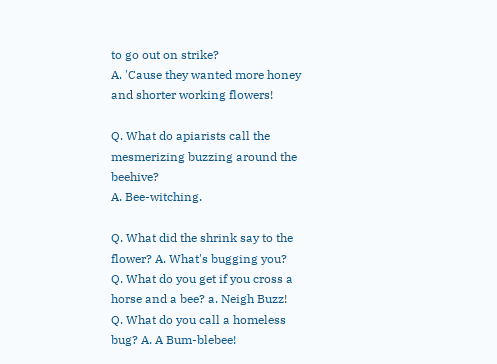to go out on strike?
A. 'Cause they wanted more honey and shorter working flowers!

Q. What do apiarists call the mesmerizing buzzing around the beehive?
A. Bee-witching.

Q. What did the shrink say to the flower? A. What's bugging you?
Q. What do you get if you cross a horse and a bee? a. Neigh Buzz!
Q. What do you call a homeless bug? A. A Bum-blebee!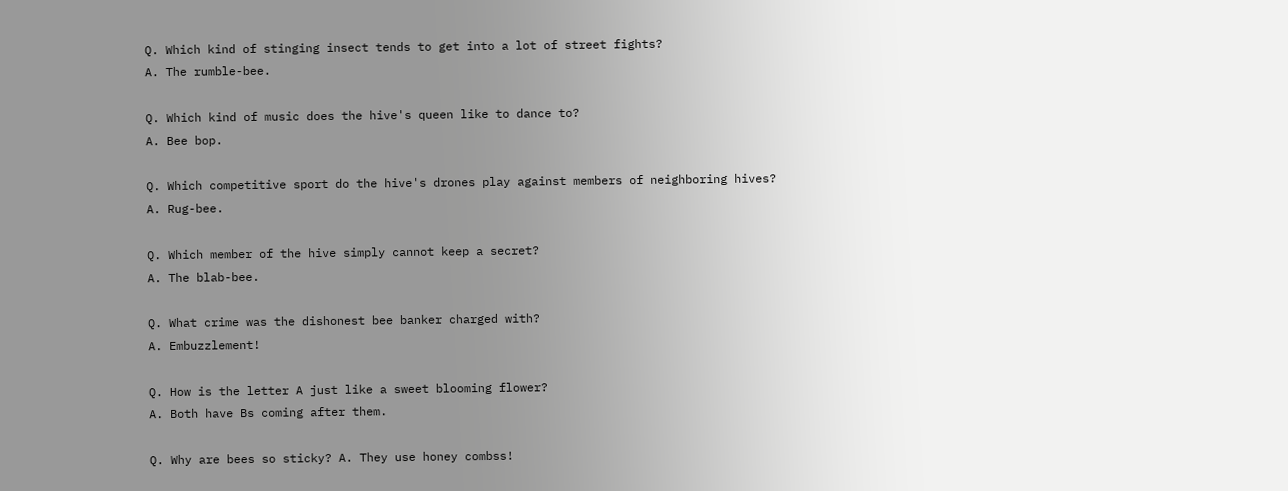Q. Which kind of stinging insect tends to get into a lot of street fights?
A. The rumble-bee.

Q. Which kind of music does the hive's queen like to dance to?
A. Bee bop.

Q. Which competitive sport do the hive's drones play against members of neighboring hives?
A. Rug-bee.

Q. Which member of the hive simply cannot keep a secret?
A. The blab-bee.

Q. What crime was the dishonest bee banker charged with?
A. Embuzzlement!

Q. How is the letter A just like a sweet blooming flower?
A. Both have Bs coming after them.

Q. Why are bees so sticky? A. They use honey combss!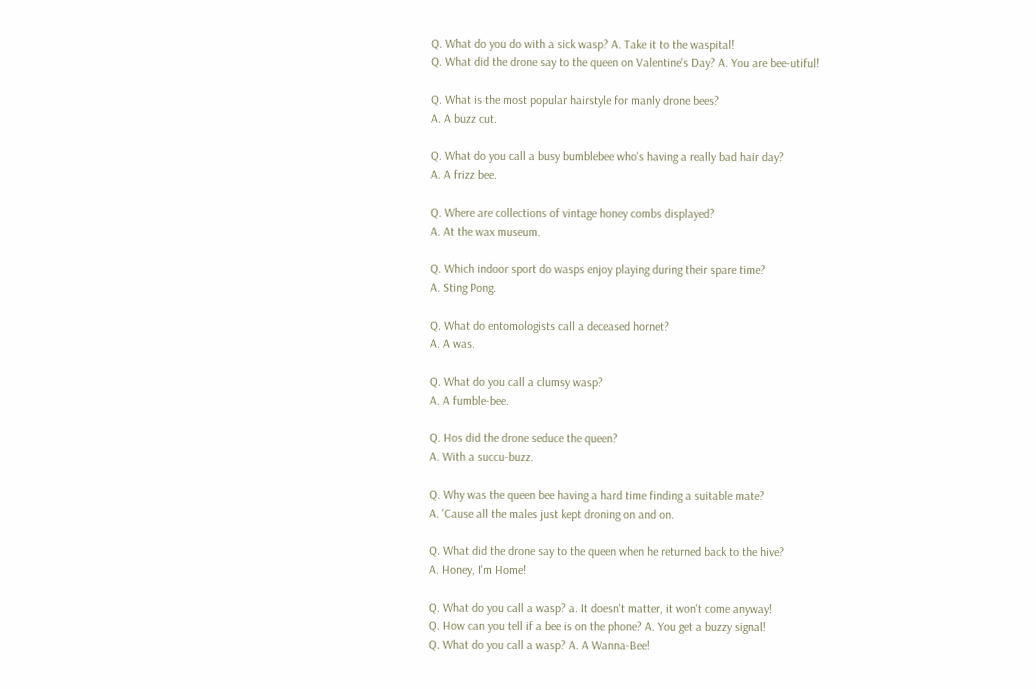Q. What do you do with a sick wasp? A. Take it to the waspital!
Q. What did the drone say to the queen on Valentine's Day? A. You are bee-utiful!

Q. What is the most popular hairstyle for manly drone bees?
A. A buzz cut.

Q. What do you call a busy bumblebee who's having a really bad hair day?
A. A frizz bee.

Q. Where are collections of vintage honey combs displayed?
A. At the wax museum.

Q. Which indoor sport do wasps enjoy playing during their spare time?
A. Sting Pong.

Q. What do entomologists call a deceased hornet?
A. A was.

Q. What do you call a clumsy wasp?
A. A fumble-bee.

Q. Hos did the drone seduce the queen?
A. With a succu-buzz.

Q. Why was the queen bee having a hard time finding a suitable mate?
A. 'Cause all the males just kept droning on and on.

Q. What did the drone say to the queen when he returned back to the hive?
A. Honey, I'm Home!

Q. What do you call a wasp? a. It doesn't matter, it won't come anyway!
Q. How can you tell if a bee is on the phone? A. You get a buzzy signal!
Q. What do you call a wasp? A. A Wanna-Bee!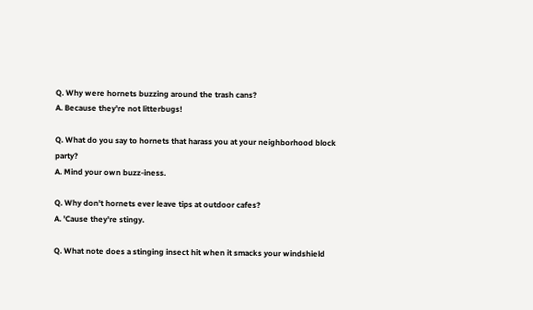Q. Why were hornets buzzing around the trash cans?
A. Because they're not litterbugs!

Q. What do you say to hornets that harass you at your neighborhood block party?
A. Mind your own buzz-iness.

Q. Why don't hornets ever leave tips at outdoor cafes?
A. 'Cause they're stingy.

Q. What note does a stinging insect hit when it smacks your windshield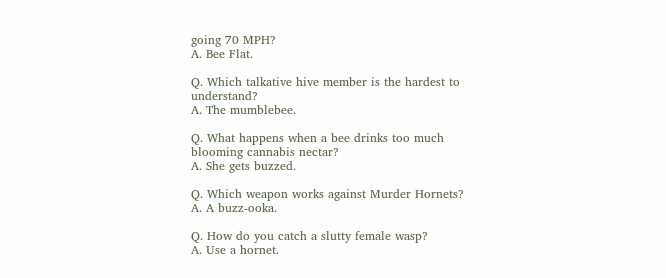going 70 MPH?
A. Bee Flat.

Q. Which talkative hive member is the hardest to understand?
A. The mumblebee.

Q. What happens when a bee drinks too much blooming cannabis nectar?
A. She gets buzzed.

Q. Which weapon works against Murder Hornets?
A. A buzz-ooka.

Q. How do you catch a slutty female wasp?
A. Use a hornet.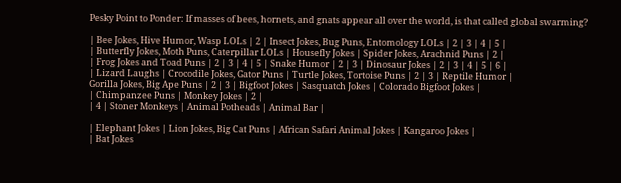Pesky Point to Ponder: If masses of bees, hornets, and gnats appear all over the world, is that called global swarming?

| Bee Jokes, Hive Humor, Wasp LOLs | 2 | Insect Jokes, Bug Puns, Entomology LOLs | 2 | 3 | 4 | 5 |
| Butterfly Jokes, Moth Puns, Caterpillar LOLs | Housefly Jokes | Spider Jokes, Arachnid Puns | 2 |
| Frog Jokes and Toad Puns | 2 | 3 | 4 | 5 | Snake Humor | 2 | 3 | Dinosaur Jokes | 2 | 3 | 4 | 5 | 6 |
| Lizard Laughs | Crocodile Jokes, Gator Puns | Turtle Jokes, Tortoise Puns | 2 | 3 | Reptile Humor |
Gorilla Jokes, Big Ape Puns | 2 | 3 | Bigfoot Jokes | Sasquatch Jokes | Colorado Bigfoot Jokes |
| Chimpanzee Puns | Monkey Jokes | 2 |
| 4 | Stoner Monkeys | Animal Potheads | Animal Bar |

| Elephant Jokes | Lion Jokes, Big Cat Puns | African Safari Animal Jokes | Kangaroo Jokes |
| Bat Jokes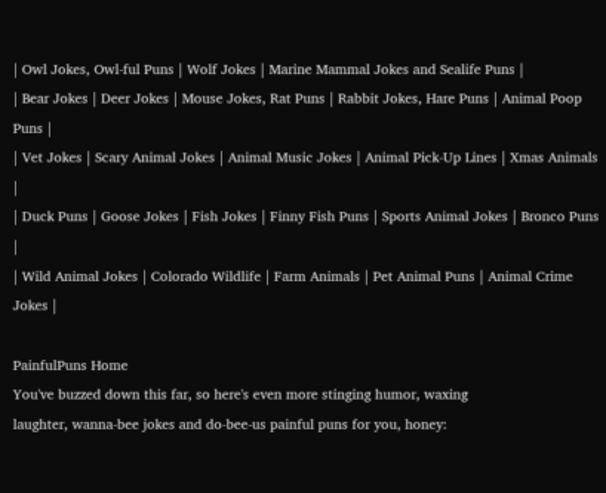| Owl Jokes, Owl-ful Puns | Wolf Jokes | Marine Mammal Jokes and Sealife Puns |
| Bear Jokes | Deer Jokes | Mouse Jokes, Rat Puns | Rabbit Jokes, Hare Puns | Animal Poop Puns |
| Vet Jokes | Scary Animal Jokes | Animal Music Jokes | Animal Pick-Up Lines | Xmas Animals |
| Duck Puns | Goose Jokes | Fish Jokes | Finny Fish Puns | Sports Animal Jokes | Bronco Puns |
| Wild Animal Jokes | Colorado Wildlife | Farm Animals | Pet Animal Puns | Animal Crime Jokes |

PainfulPuns Home
You've buzzed down this far, so here's even more stinging humor, waxing
laughter, wanna-bee jokes and do-bee-us painful puns for you, honey: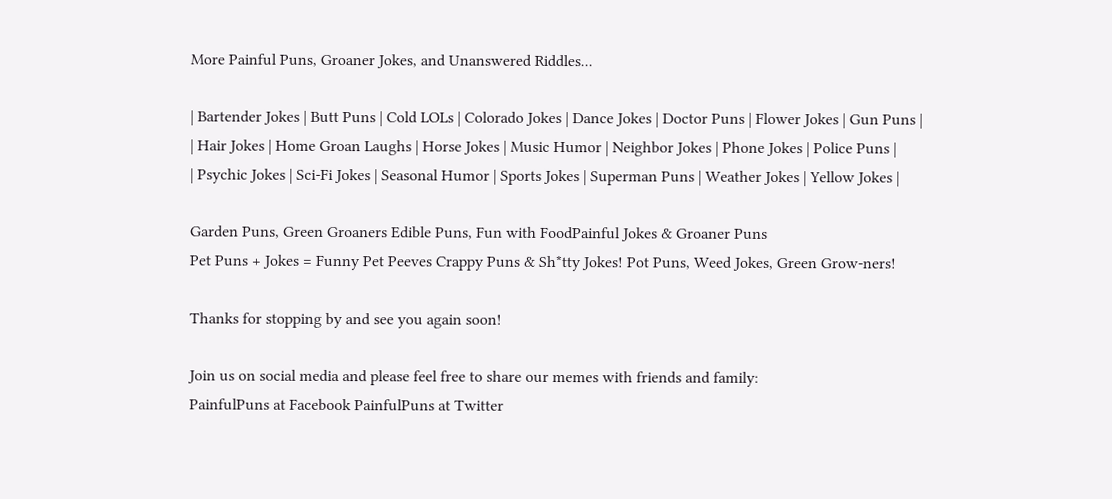More Painful Puns, Groaner Jokes, and Unanswered Riddles...

| Bartender Jokes | Butt Puns | Cold LOLs | Colorado Jokes | Dance Jokes | Doctor Puns | Flower Jokes | Gun Puns |
| Hair Jokes | Home Groan Laughs | Horse Jokes | Music Humor | Neighbor Jokes | Phone Jokes | Police Puns |
| Psychic Jokes | Sci-Fi Jokes | Seasonal Humor | Sports Jokes | Superman Puns | Weather Jokes | Yellow Jokes |

Garden Puns, Green Groaners Edible Puns, Fun with FoodPainful Jokes & Groaner Puns
Pet Puns + Jokes = Funny Pet Peeves Crappy Puns & Sh*tty Jokes! Pot Puns, Weed Jokes, Green Grow-ners!

Thanks for stopping by and see you again soon!

Join us on social media and please feel free to share our memes with friends and family:
PainfulPuns at Facebook PainfulPuns at Twitter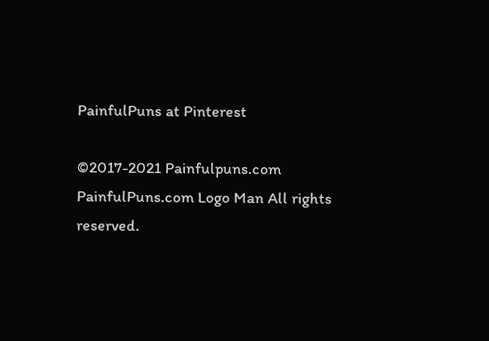PainfulPuns at Pinterest

©2017-2021 Painfulpuns.com PainfulPuns.com Logo Man All rights reserved.